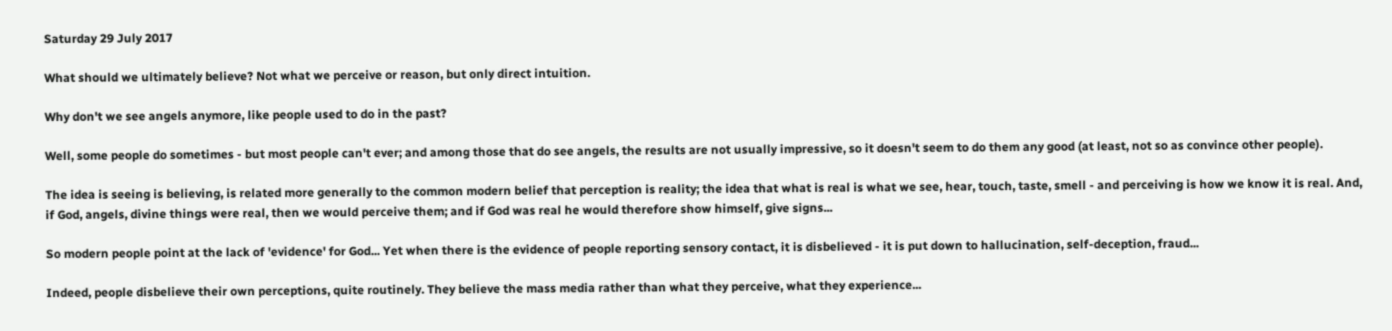Saturday 29 July 2017

What should we ultimately believe? Not what we perceive or reason, but only direct intuition.

Why don't we see angels anymore, like people used to do in the past?

Well, some people do sometimes - but most people can't ever; and among those that do see angels, the results are not usually impressive, so it doesn't seem to do them any good (at least, not so as convince other people).

The idea is seeing is believing, is related more generally to the common modern belief that perception is reality; the idea that what is real is what we see, hear, touch, taste, smell - and perceiving is how we know it is real. And, if God, angels, divine things were real, then we would perceive them; and if God was real he would therefore show himself, give signs...

So modern people point at the lack of 'evidence' for God... Yet when there is the evidence of people reporting sensory contact, it is disbelieved - it is put down to hallucination, self-deception, fraud...

Indeed, people disbelieve their own perceptions, quite routinely. They believe the mass media rather than what they perceive, what they experience...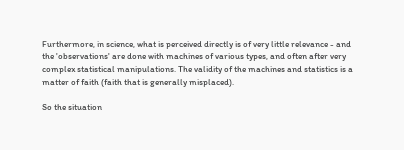Furthermore, in science, what is perceived directly is of very little relevance - and the 'observations' are done with machines of various types, and often after very complex statistical manipulations. The validity of the machines and statistics is a matter of faith (faith that is generally misplaced).

So the situation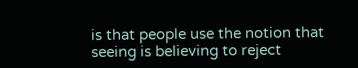is that people use the notion that seeing is believing to reject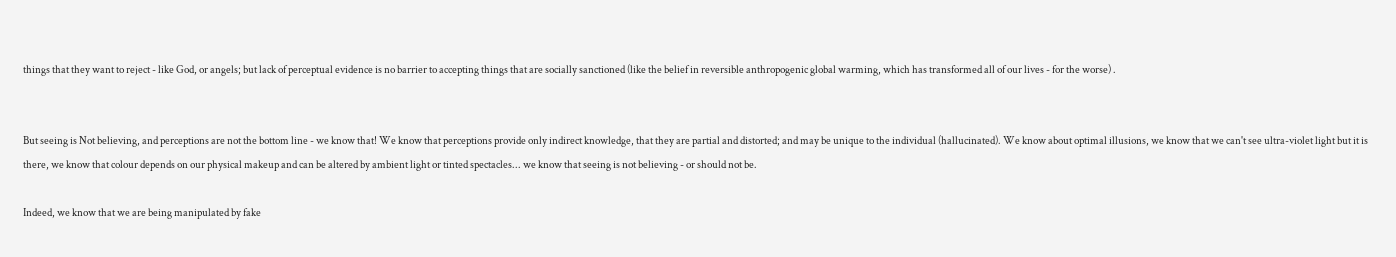things that they want to reject - like God, or angels; but lack of perceptual evidence is no barrier to accepting things that are socially sanctioned (like the belief in reversible anthropogenic global warming, which has transformed all of our lives - for the worse) .


But seeing is Not believing, and perceptions are not the bottom line - we know that! We know that perceptions provide only indirect knowledge, that they are partial and distorted; and may be unique to the individual (hallucinated). We know about optimal illusions, we know that we can't see ultra-violet light but it is there, we know that colour depends on our physical makeup and can be altered by ambient light or tinted spectacles... we know that seeing is not believing - or should not be.

Indeed, we know that we are being manipulated by fake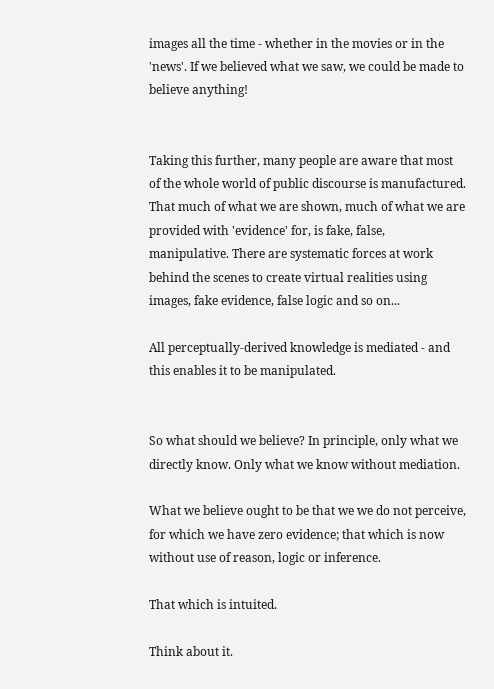images all the time - whether in the movies or in the 'news'. If we believed what we saw, we could be made to believe anything!


Taking this further, many people are aware that most of the whole world of public discourse is manufactured. That much of what we are shown, much of what we are provided with 'evidence' for, is fake, false, manipulative. There are systematic forces at work behind the scenes to create virtual realities using images, fake evidence, false logic and so on...

All perceptually-derived knowledge is mediated - and this enables it to be manipulated.


So what should we believe? In principle, only what we directly know. Only what we know without mediation.

What we believe ought to be that we we do not perceive, for which we have zero evidence; that which is now without use of reason, logic or inference.

That which is intuited.

Think about it.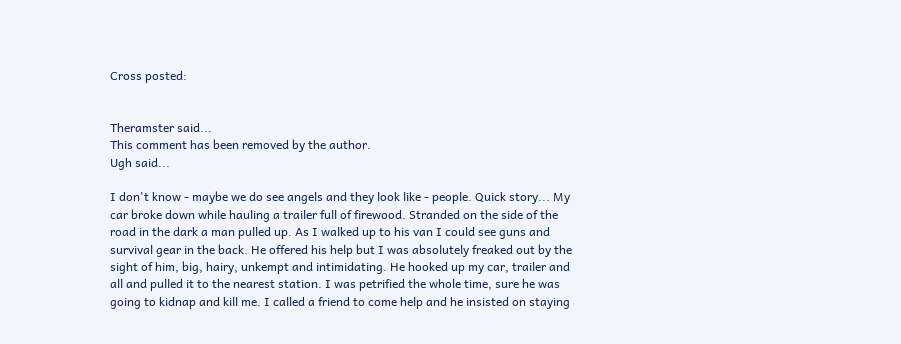Cross posted:


Theramster said...
This comment has been removed by the author.
Ugh said...

I don't know - maybe we do see angels and they look like - people. Quick story... My car broke down while hauling a trailer full of firewood. Stranded on the side of the road in the dark a man pulled up. As I walked up to his van I could see guns and survival gear in the back. He offered his help but I was absolutely freaked out by the sight of him, big, hairy, unkempt and intimidating. He hooked up my car, trailer and all and pulled it to the nearest station. I was petrified the whole time, sure he was going to kidnap and kill me. I called a friend to come help and he insisted on staying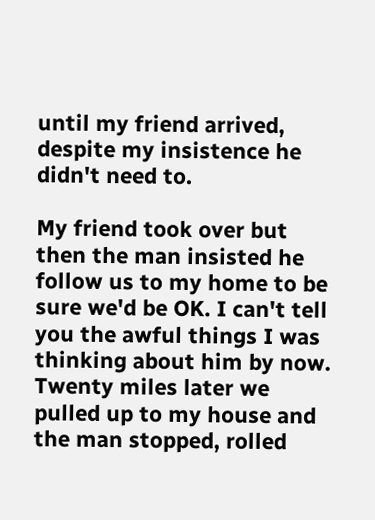until my friend arrived, despite my insistence he didn't need to.

My friend took over but then the man insisted he follow us to my home to be sure we'd be OK. I can't tell you the awful things I was thinking about him by now. Twenty miles later we pulled up to my house and the man stopped, rolled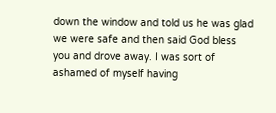down the window and told us he was glad we were safe and then said God bless you and drove away. I was sort of ashamed of myself having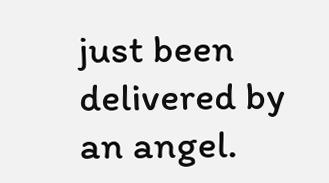just been delivered by an angel.